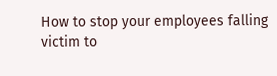How to stop your employees falling victim to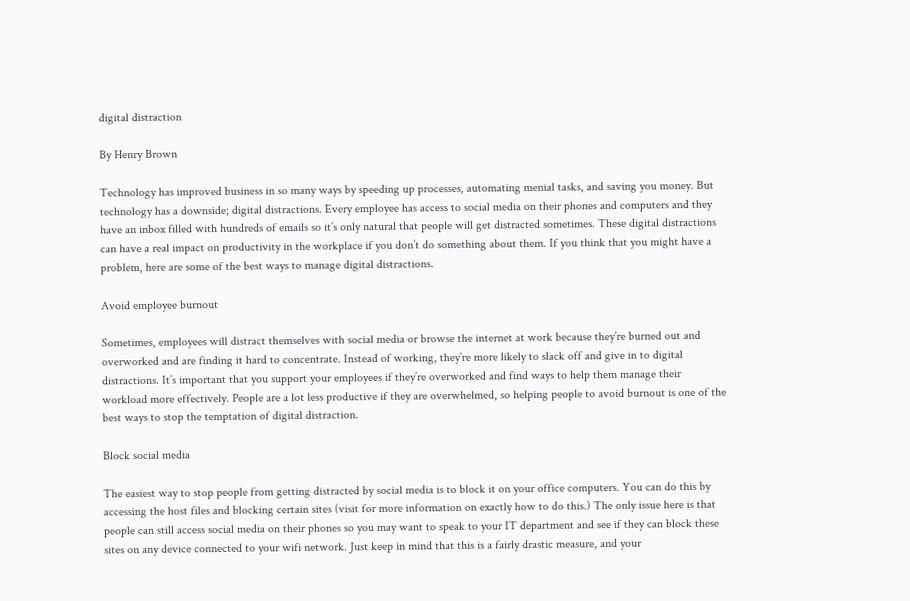digital distraction

By Henry Brown

Technology has improved business in so many ways by speeding up processes, automating menial tasks, and saving you money. But technology has a downside; digital distractions. Every employee has access to social media on their phones and computers and they have an inbox filled with hundreds of emails so it’s only natural that people will get distracted sometimes. These digital distractions can have a real impact on productivity in the workplace if you don’t do something about them. If you think that you might have a problem, here are some of the best ways to manage digital distractions.

Avoid employee burnout

Sometimes, employees will distract themselves with social media or browse the internet at work because they’re burned out and overworked and are finding it hard to concentrate. Instead of working, they’re more likely to slack off and give in to digital distractions. It’s important that you support your employees if they’re overworked and find ways to help them manage their workload more effectively. People are a lot less productive if they are overwhelmed, so helping people to avoid burnout is one of the best ways to stop the temptation of digital distraction.

Block social media

The easiest way to stop people from getting distracted by social media is to block it on your office computers. You can do this by accessing the host files and blocking certain sites (visit for more information on exactly how to do this.) The only issue here is that people can still access social media on their phones so you may want to speak to your IT department and see if they can block these sites on any device connected to your wifi network. Just keep in mind that this is a fairly drastic measure, and your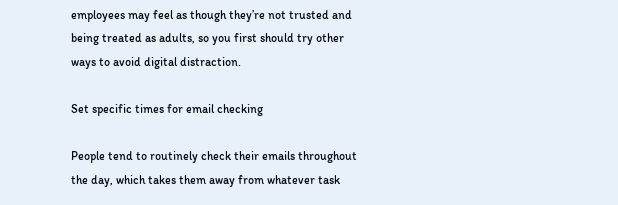employees may feel as though they’re not trusted and being treated as adults, so you first should try other ways to avoid digital distraction.

Set specific times for email checking

People tend to routinely check their emails throughout the day, which takes them away from whatever task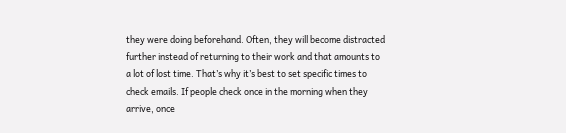they were doing beforehand. Often, they will become distracted further instead of returning to their work and that amounts to a lot of lost time. That’s why it’s best to set specific times to check emails. If people check once in the morning when they arrive, once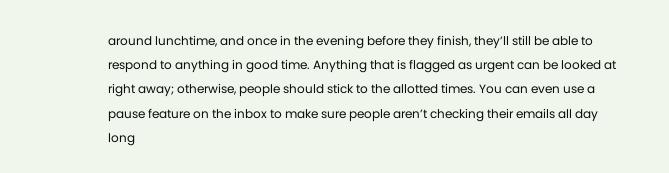around lunchtime, and once in the evening before they finish, they’ll still be able to respond to anything in good time. Anything that is flagged as urgent can be looked at right away; otherwise, people should stick to the allotted times. You can even use a pause feature on the inbox to make sure people aren’t checking their emails all day long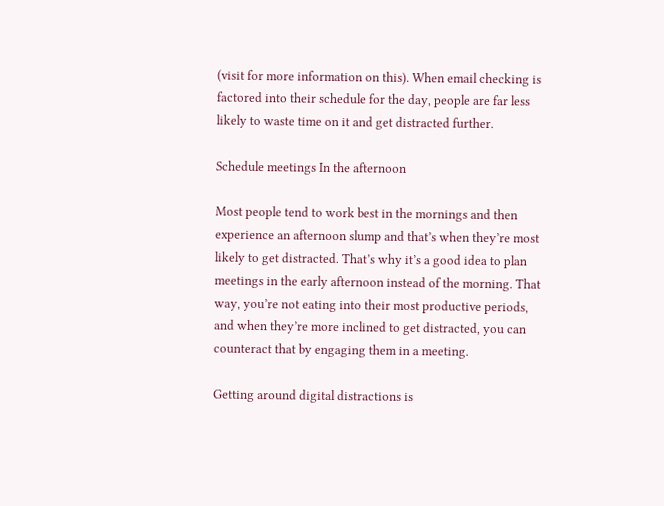(visit for more information on this). When email checking is factored into their schedule for the day, people are far less likely to waste time on it and get distracted further.

Schedule meetings In the afternoon

Most people tend to work best in the mornings and then experience an afternoon slump and that’s when they’re most likely to get distracted. That’s why it’s a good idea to plan meetings in the early afternoon instead of the morning. That way, you’re not eating into their most productive periods, and when they’re more inclined to get distracted, you can counteract that by engaging them in a meeting.

Getting around digital distractions is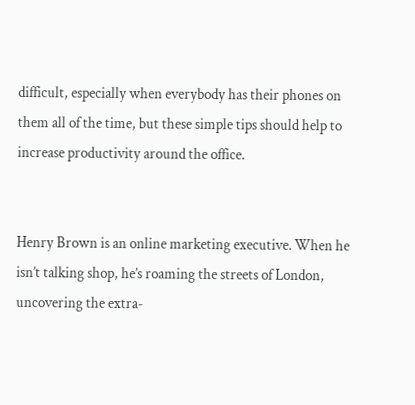difficult, especially when everybody has their phones on them all of the time, but these simple tips should help to increase productivity around the office.


Henry Brown is an online marketing executive. When he isn’t talking shop, he’s roaming the streets of London, uncovering the extra-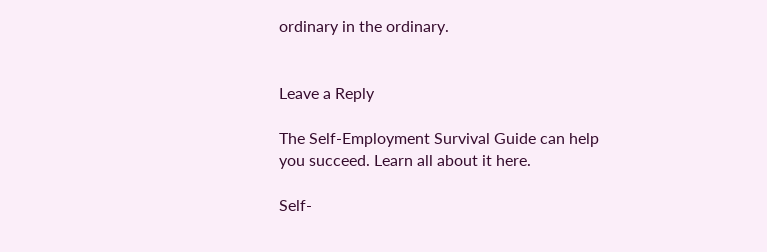ordinary in the ordinary.


Leave a Reply

The Self-Employment Survival Guide can help you succeed. Learn all about it here.

Self-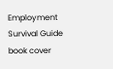Employment Survival Guide book cover